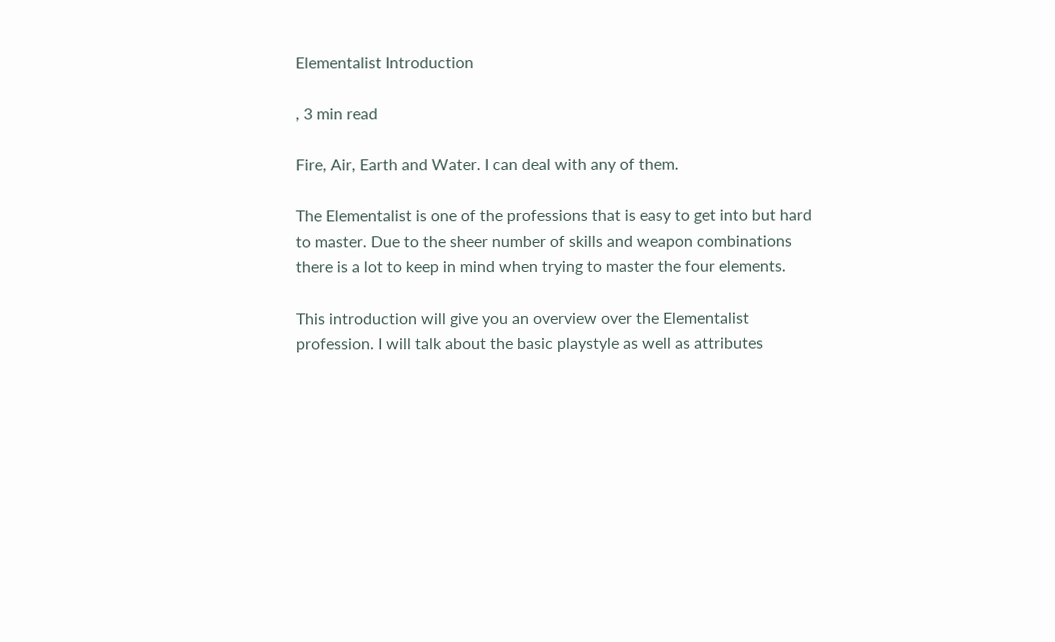Elementalist Introduction

, 3 min read

Fire, Air, Earth and Water. I can deal with any of them.

The Elementalist is one of the professions that is easy to get into but hard to master. Due to the sheer number of skills and weapon combinations there is a lot to keep in mind when trying to master the four elements.

This introduction will give you an overview over the Elementalist profession. I will talk about the basic playstyle as well as attributes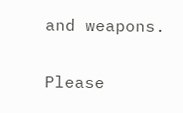and weapons.

Please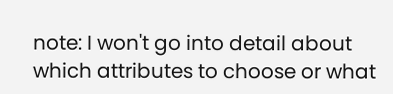note: I won't go into detail about which attributes to choose or what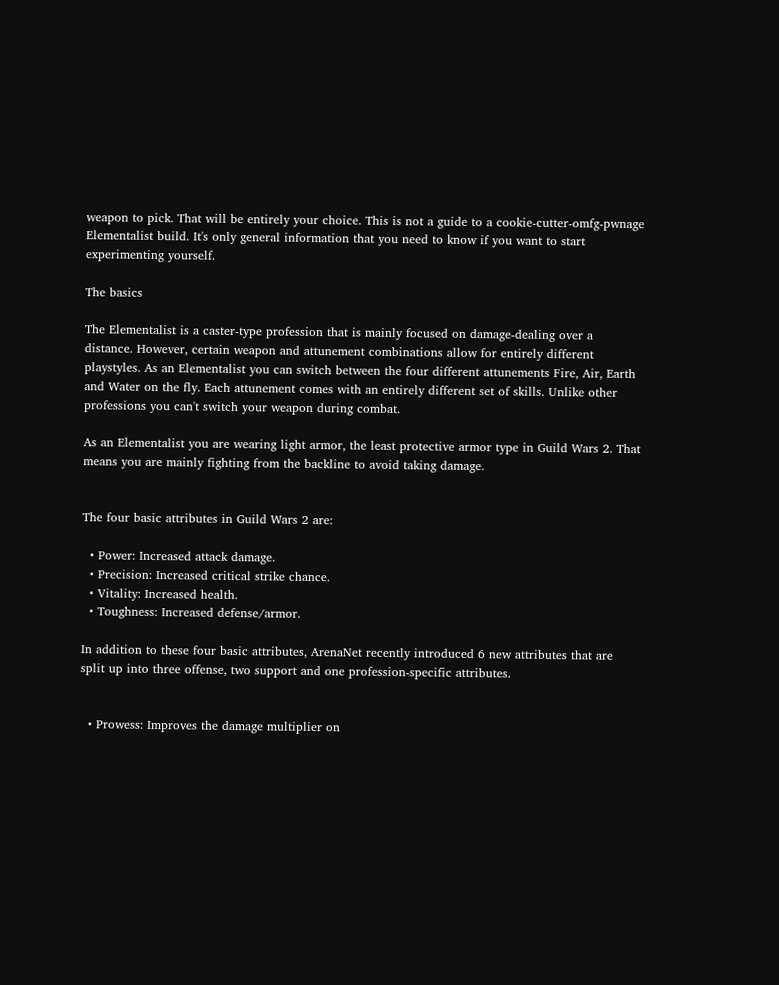weapon to pick. That will be entirely your choice. This is not a guide to a cookie-cutter-omfg-pwnage Elementalist build. It's only general information that you need to know if you want to start experimenting yourself.

The basics

The Elementalist is a caster-type profession that is mainly focused on damage-dealing over a distance. However, certain weapon and attunement combinations allow for entirely different playstyles. As an Elementalist you can switch between the four different attunements Fire, Air, Earth and Water on the fly. Each attunement comes with an entirely different set of skills. Unlike other professions you can't switch your weapon during combat.

As an Elementalist you are wearing light armor, the least protective armor type in Guild Wars 2. That means you are mainly fighting from the backline to avoid taking damage.


The four basic attributes in Guild Wars 2 are:

  • Power: Increased attack damage.
  • Precision: Increased critical strike chance.
  • Vitality: Increased health.
  • Toughness: Increased defense/armor.

In addition to these four basic attributes, ArenaNet recently introduced 6 new attributes that are split up into three offense, two support and one profession-specific attributes.


  • Prowess: Improves the damage multiplier on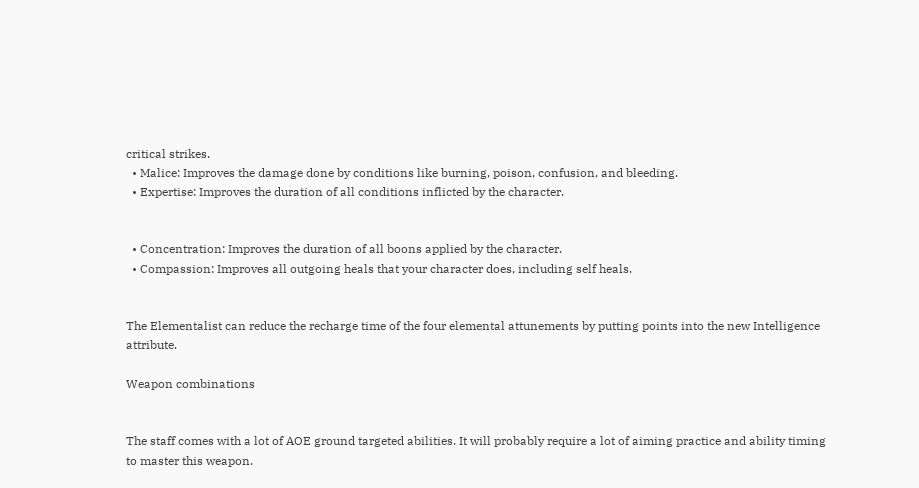critical strikes.
  • Malice: Improves the damage done by conditions like burning, poison, confusion, and bleeding.
  • Expertise: Improves the duration of all conditions inflicted by the character.


  • Concentration: Improves the duration of all boons applied by the character.
  • Compassion: Improves all outgoing heals that your character does, including self heals.


The Elementalist can reduce the recharge time of the four elemental attunements by putting points into the new Intelligence attribute.

Weapon combinations


The staff comes with a lot of AOE ground targeted abilities. It will probably require a lot of aiming practice and ability timing to master this weapon.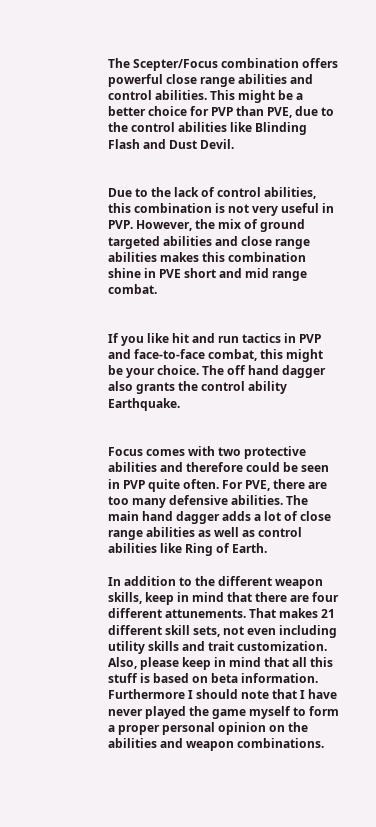The Scepter/Focus combination offers powerful close range abilities and control abilities. This might be a better choice for PVP than PVE, due to the control abilities like Blinding Flash and Dust Devil.


Due to the lack of control abilities, this combination is not very useful in PVP. However, the mix of ground targeted abilities and close range abilities makes this combination shine in PVE short and mid range combat.


If you like hit and run tactics in PVP and face-to-face combat, this might be your choice. The off hand dagger also grants the control ability Earthquake.


Focus comes with two protective abilities and therefore could be seen in PVP quite often. For PVE, there are too many defensive abilities. The main hand dagger adds a lot of close range abilities as well as control abilities like Ring of Earth.

In addition to the different weapon skills, keep in mind that there are four different attunements. That makes 21 different skill sets, not even including utility skills and trait customization. Also, please keep in mind that all this stuff is based on beta information. Furthermore I should note that I have never played the game myself to form a proper personal opinion on the abilities and weapon combinations.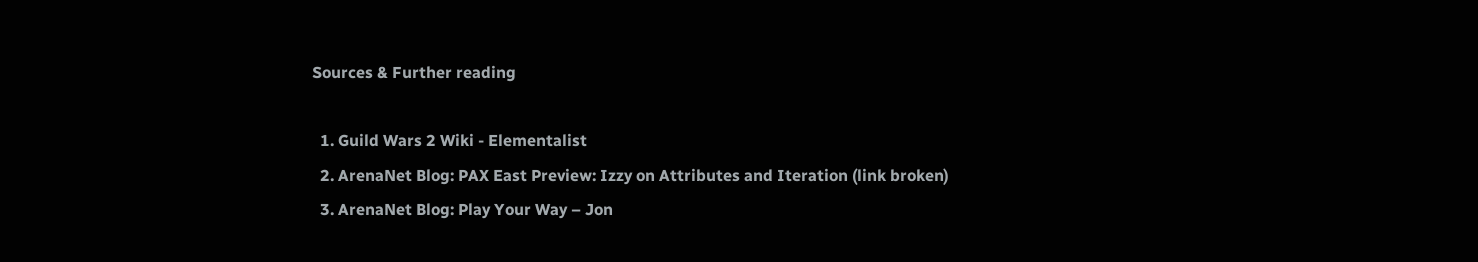Sources & Further reading

  1. Guild Wars 2 Wiki - Elementalist
  2. ArenaNet Blog: PAX East Preview: Izzy on Attributes and Iteration (link broken)
  3. ArenaNet Blog: Play Your Way – Jon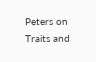Peters on Traits and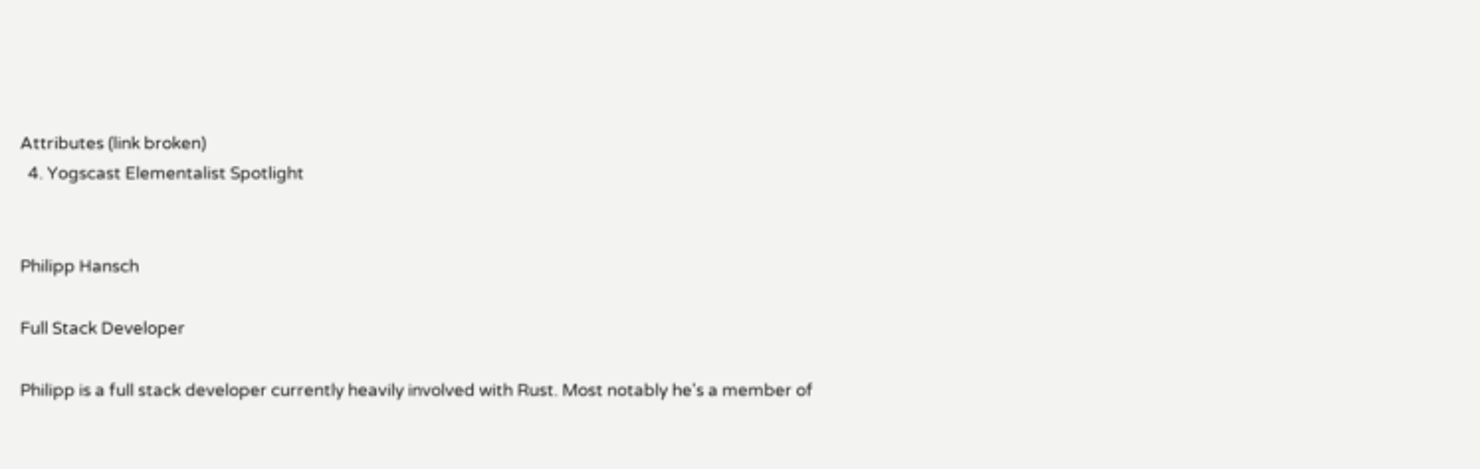Attributes (link broken)
  4. Yogscast Elementalist Spotlight


Philipp Hansch

Full Stack Developer

Philipp is a full stack developer currently heavily involved with Rust. Most notably he's a member of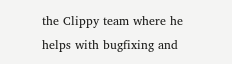the Clippy team where he helps with bugfixing and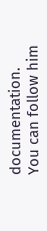documentation. You can follow him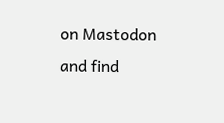on Mastodon and find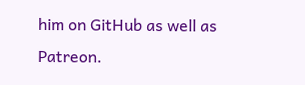him on GitHub as well as Patreon.